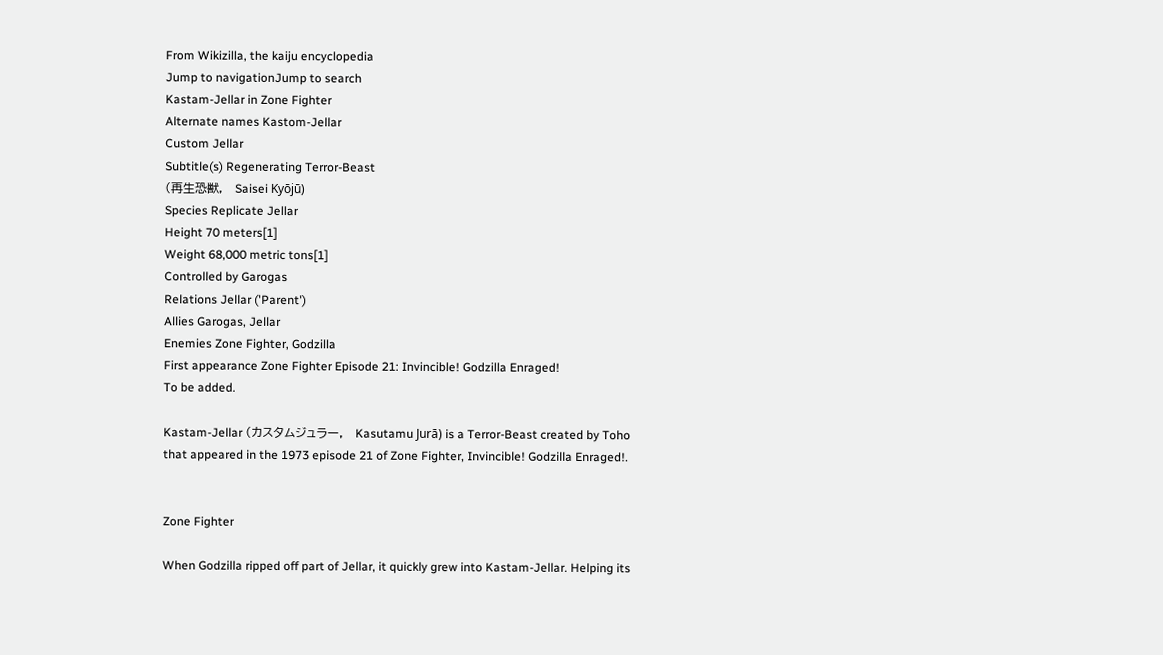From Wikizilla, the kaiju encyclopedia
Jump to navigationJump to search
Kastam-Jellar in Zone Fighter
Alternate names Kastom-Jellar
Custom Jellar
Subtitle(s) Regenerating Terror-Beast
(再生恐獣,   Saisei Kyōjū)
Species Replicate Jellar
Height 70 meters[1]
Weight 68,000 metric tons[1]
Controlled by Garogas
Relations Jellar ('Parent')
Allies Garogas, Jellar
Enemies Zone Fighter, Godzilla
First appearance Zone Fighter Episode 21: Invincible! Godzilla Enraged!
To be added.

Kastam-Jellar (カスタムジュラー,   Kasutamu Jurā) is a Terror-Beast created by Toho that appeared in the 1973 episode 21 of Zone Fighter, Invincible! Godzilla Enraged!.


Zone Fighter

When Godzilla ripped off part of Jellar, it quickly grew into Kastam-Jellar. Helping its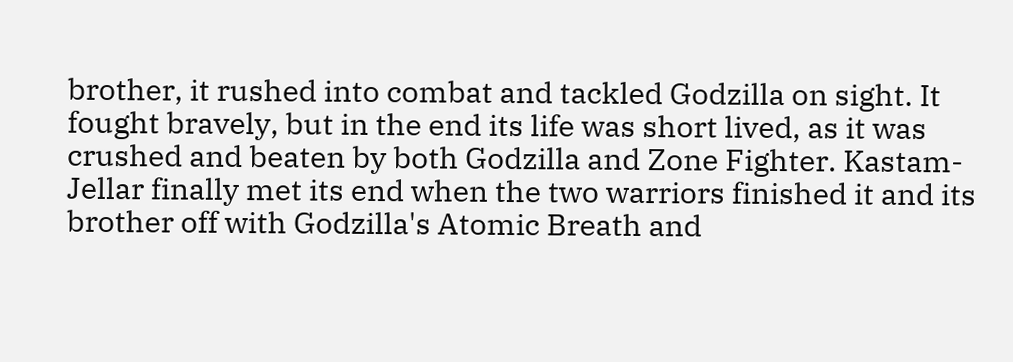brother, it rushed into combat and tackled Godzilla on sight. It fought bravely, but in the end its life was short lived, as it was crushed and beaten by both Godzilla and Zone Fighter. Kastam-Jellar finally met its end when the two warriors finished it and its brother off with Godzilla's Atomic Breath and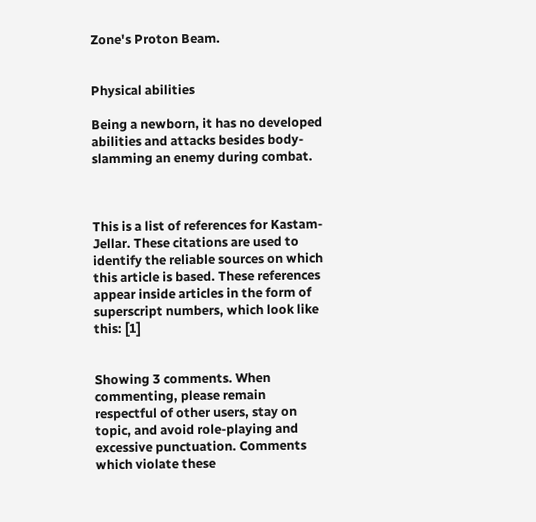Zone's Proton Beam.


Physical abilities

Being a newborn, it has no developed abilities and attacks besides body-slamming an enemy during combat.



This is a list of references for Kastam-Jellar. These citations are used to identify the reliable sources on which this article is based. These references appear inside articles in the form of superscript numbers, which look like this: [1]


Showing 3 comments. When commenting, please remain respectful of other users, stay on topic, and avoid role-playing and excessive punctuation. Comments which violate these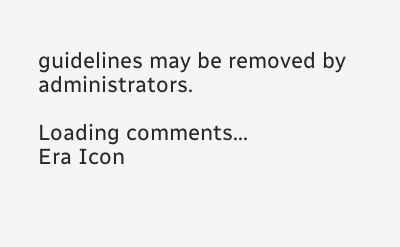guidelines may be removed by administrators.

Loading comments...
Era Icon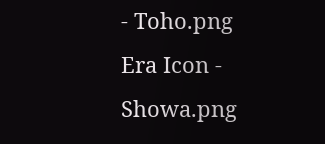- Toho.png
Era Icon - Showa.png